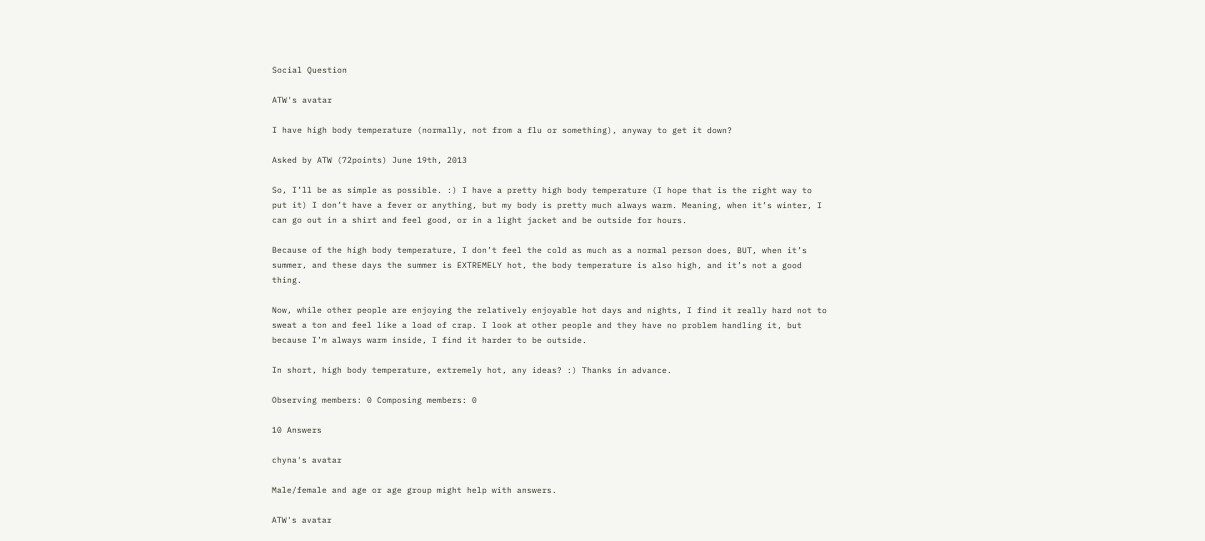Social Question

ATW's avatar

I have high body temperature (normally, not from a flu or something), anyway to get it down?

Asked by ATW (72points) June 19th, 2013

So, I’ll be as simple as possible. :) I have a pretty high body temperature (I hope that is the right way to put it) I don’t have a fever or anything, but my body is pretty much always warm. Meaning, when it’s winter, I can go out in a shirt and feel good, or in a light jacket and be outside for hours.

Because of the high body temperature, I don’t feel the cold as much as a normal person does, BUT, when it’s summer, and these days the summer is EXTREMELY hot, the body temperature is also high, and it’s not a good thing.

Now, while other people are enjoying the relatively enjoyable hot days and nights, I find it really hard not to sweat a ton and feel like a load of crap. I look at other people and they have no problem handling it, but because I’m always warm inside, I find it harder to be outside.

In short, high body temperature, extremely hot, any ideas? :) Thanks in advance.

Observing members: 0 Composing members: 0

10 Answers

chyna's avatar

Male/female and age or age group might help with answers.

ATW's avatar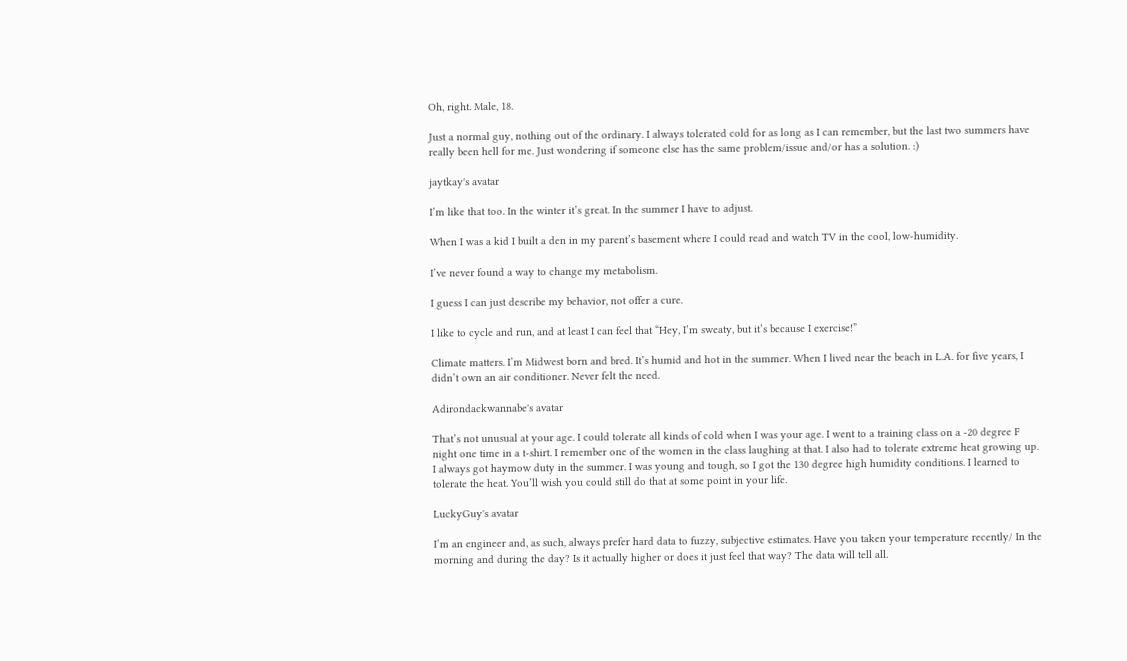Oh, right. Male, 18.

Just a normal guy, nothing out of the ordinary. I always tolerated cold for as long as I can remember, but the last two summers have really been hell for me. Just wondering if someone else has the same problem/issue and/or has a solution. :)

jaytkay's avatar

I’m like that too. In the winter it’s great. In the summer I have to adjust.

When I was a kid I built a den in my parent’s basement where I could read and watch TV in the cool, low-humidity.

I’ve never found a way to change my metabolism.

I guess I can just describe my behavior, not offer a cure.

I like to cycle and run, and at least I can feel that “Hey, I’m sweaty, but it’s because I exercise!”

Climate matters. I’m Midwest born and bred. It’s humid and hot in the summer. When I lived near the beach in L.A. for five years, I didn’t own an air conditioner. Never felt the need.

Adirondackwannabe's avatar

That’s not unusual at your age. I could tolerate all kinds of cold when I was your age. I went to a training class on a -20 degree F night one time in a t-shirt. I remember one of the women in the class laughing at that. I also had to tolerate extreme heat growing up. I always got haymow duty in the summer. I was young and tough, so I got the 130 degree high humidity conditions. I learned to tolerate the heat. You’ll wish you could still do that at some point in your life.

LuckyGuy's avatar

I’m an engineer and, as such, always prefer hard data to fuzzy, subjective estimates. Have you taken your temperature recently/ In the morning and during the day? Is it actually higher or does it just feel that way? The data will tell all.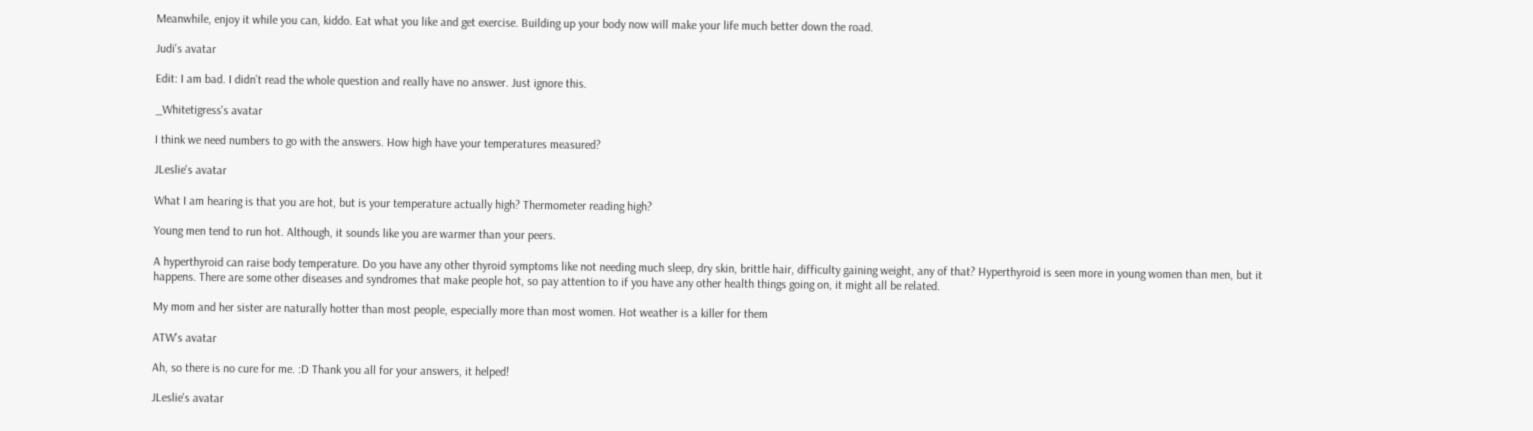Meanwhile, enjoy it while you can, kiddo. Eat what you like and get exercise. Building up your body now will make your life much better down the road.

Judi's avatar

Edit: I am bad. I didn’t read the whole question and really have no answer. Just ignore this.

_Whitetigress's avatar

I think we need numbers to go with the answers. How high have your temperatures measured?

JLeslie's avatar

What I am hearing is that you are hot, but is your temperature actually high? Thermometer reading high?

Young men tend to run hot. Although, it sounds like you are warmer than your peers.

A hyperthyroid can raise body temperature. Do you have any other thyroid symptoms like not needing much sleep, dry skin, brittle hair, difficulty gaining weight, any of that? Hyperthyroid is seen more in young women than men, but it happens. There are some other diseases and syndromes that make people hot, so pay attention to if you have any other health things going on, it might all be related.

My mom and her sister are naturally hotter than most people, especially more than most women. Hot weather is a killer for them

ATW's avatar

Ah, so there is no cure for me. :D Thank you all for your answers, it helped!

JLeslie's avatar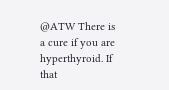@ATW There is a cure if you are hyperthyroid. If that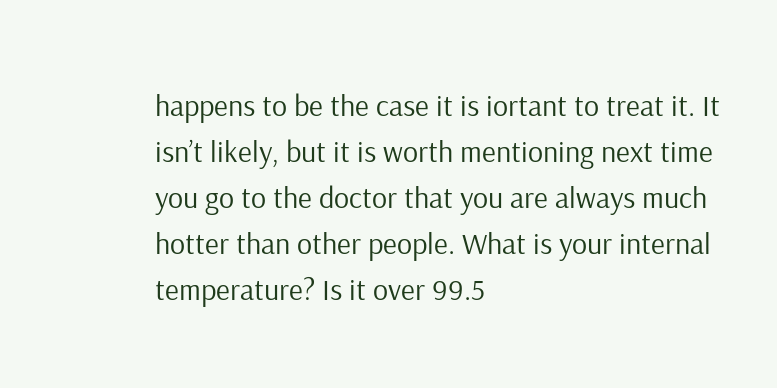happens to be the case it is iortant to treat it. It isn’t likely, but it is worth mentioning next time you go to the doctor that you are always much hotter than other people. What is your internal temperature? Is it over 99.5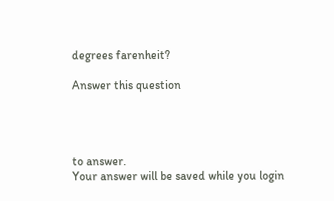degrees farenheit?

Answer this question




to answer.
Your answer will be saved while you login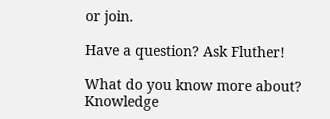or join.

Have a question? Ask Fluther!

What do you know more about?
Knowledge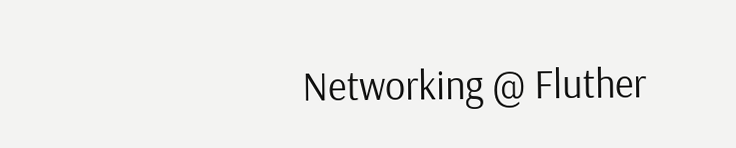Networking @ Fluther